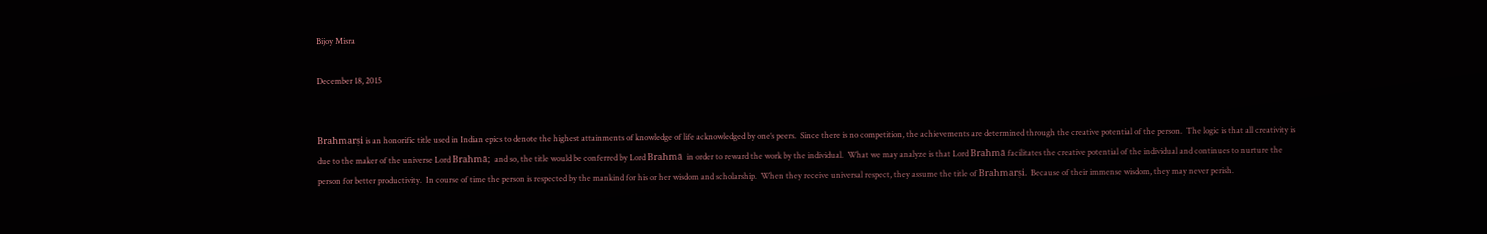Bijoy Misra

December 18, 2015


Brahmarṣi is an honorific title used in Indian epics to denote the highest attainments of knowledge of life acknowledged by one’s peers.  Since there is no competition, the achievements are determined through the creative potential of the person.  The logic is that all creativity is due to the maker of the universe Lord Brahmā;  and so, the title would be conferred by Lord Brahmā  in order to reward the work by the individual.  What we may analyze is that Lord Brahmā facilitates the creative potential of the individual and continues to nurture the person for better productivity.  In course of time the person is respected by the mankind for his or her wisdom and scholarship.  When they receive universal respect, they assume the title of Brahmarṣi.  Because of their immense wisdom, they may never perish.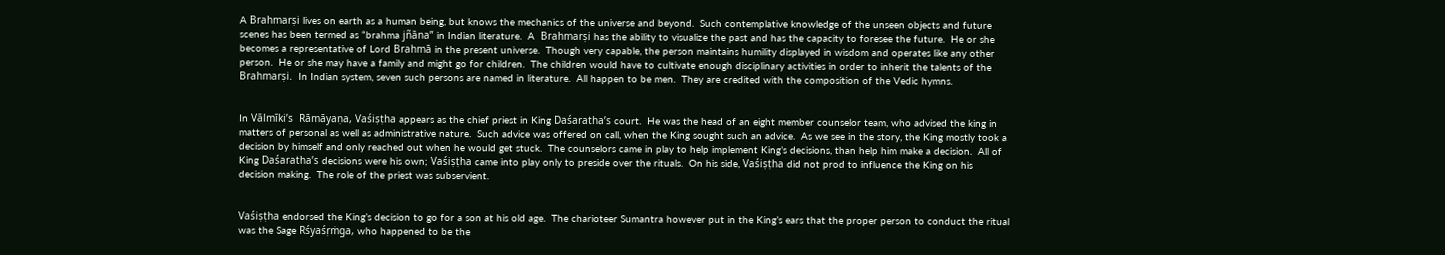A Brahmarṣi lives on earth as a human being, but knows the mechanics of the universe and beyond.  Such contemplative knowledge of the unseen objects and future scenes has been termed as “brahma jñāna” in Indian literature.  A  Brahmarṣi has the ability to visualize the past and has the capacity to foresee the future.  He or she becomes a representative of Lord Brahmā in the present universe.  Though very capable, the person maintains humility displayed in wisdom and operates like any other person.  He or she may have a family and might go for children.  The children would have to cultivate enough disciplinary activities in order to inherit the talents of the Brahmarṣi.  In Indian system, seven such persons are named in literature.  All happen to be men.  They are credited with the composition of the Vedic hymns.


In Vālmīki’s  Rāmāyaṇa, Vaśiṣṭha appears as the chief priest in King Daśaratha’s court.  He was the head of an eight member counselor team, who advised the king in matters of personal as well as administrative nature.  Such advice was offered on call, when the King sought such an advice.  As we see in the story, the King mostly took a decision by himself and only reached out when he would get stuck.  The counselors came in play to help implement King’s decisions, than help him make a decision.  All of King Daśaratha’s decisions were his own; Vaśiṣṭha came into play only to preside over the rituals.  On his side, Vaśiṣṭha did not prod to influence the King on his decision making.  The role of the priest was subservient.


Vaśiṣṭha endorsed the King’s decision to go for a son at his old age.  The charioteer Sumantra however put in the King’s ears that the proper person to conduct the ritual was the Sage Rśyaśṛṁga, who happened to be the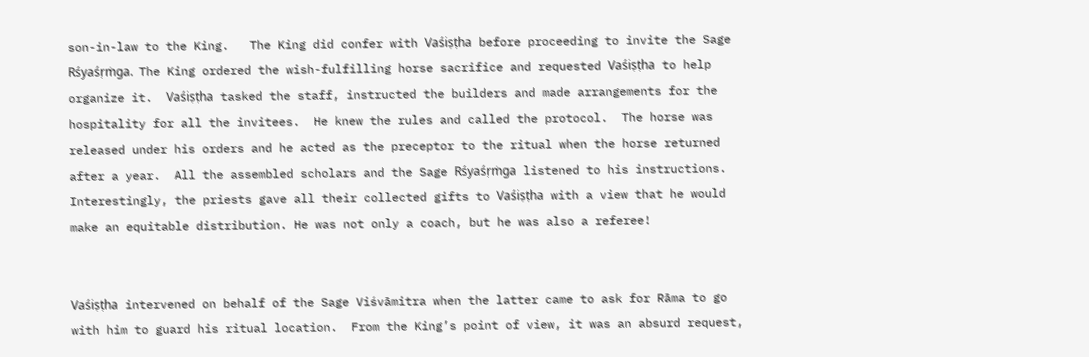son-in-law to the King.   The King did confer with Vaśiṣṭha before proceeding to invite the Sage Rśyaśṛṁga.  The King ordered the wish-fulfilling horse sacrifice and requested Vaśiṣṭha to help organize it.  Vaśiṣṭha tasked the staff, instructed the builders and made arrangements for the hospitality for all the invitees.  He knew the rules and called the protocol.  The horse was released under his orders and he acted as the preceptor to the ritual when the horse returned after a year.  All the assembled scholars and the Sage Rśyaśṛṁga listened to his instructions.  Interestingly, the priests gave all their collected gifts to Vaśiṣṭha with a view that he would make an equitable distribution. He was not only a coach, but he was also a referee!


Vaśiṣṭha intervened on behalf of the Sage Viśvāmitra when the latter came to ask for Rāma to go with him to guard his ritual location.  From the King’s point of view, it was an absurd request,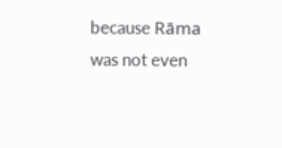because Rāma was not even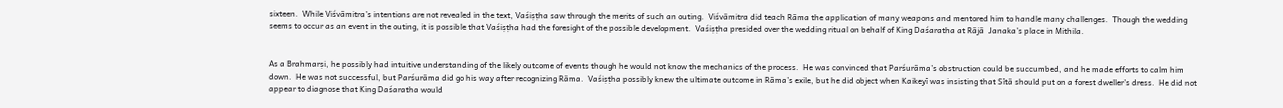sixteen.  While Viśvāmitra’s intentions are not revealed in the text, Vaśiṣṭha saw through the merits of such an outing.  Viśvāmitra did teach Rāma the application of many weapons and mentored him to handle many challenges.  Though the wedding seems to occur as an event in the outing, it is possible that Vaśiṣṭha had the foresight of the possible development.  Vaśiṣṭha presided over the wedding ritual on behalf of King Daśaratha at Rājā  Janaka’s place in Mithila.


As a Brahmarṣi, he possibly had intuitive understanding of the likely outcome of events though he would not know the mechanics of the process.  He was convinced that Parśurāma’s obstruction could be succumbed, and he made efforts to calm him down.  He was not successful, but Parśurāma did go his way after recognizing Rāma.  Vaśiṣṭha possibly knew the ultimate outcome in Rāma’s exile, but he did object when Kaikeyī was insisting that Sītā should put on a forest dweller’s dress.  He did not appear to diagnose that King Daśaratha would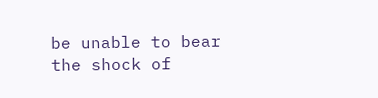be unable to bear the shock of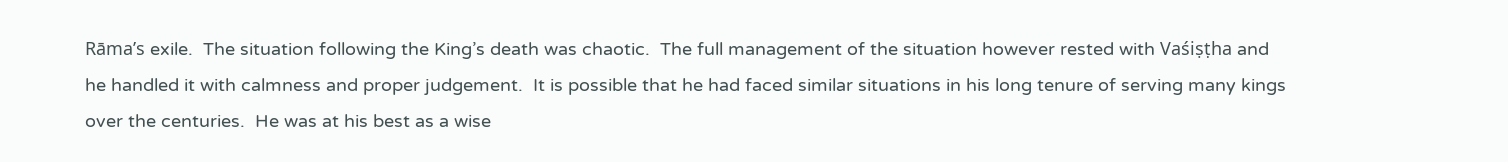Rāma’s exile.  The situation following the King’s death was chaotic.  The full management of the situation however rested with Vaśiṣṭha and he handled it with calmness and proper judgement.  It is possible that he had faced similar situations in his long tenure of serving many kings over the centuries.  He was at his best as a wise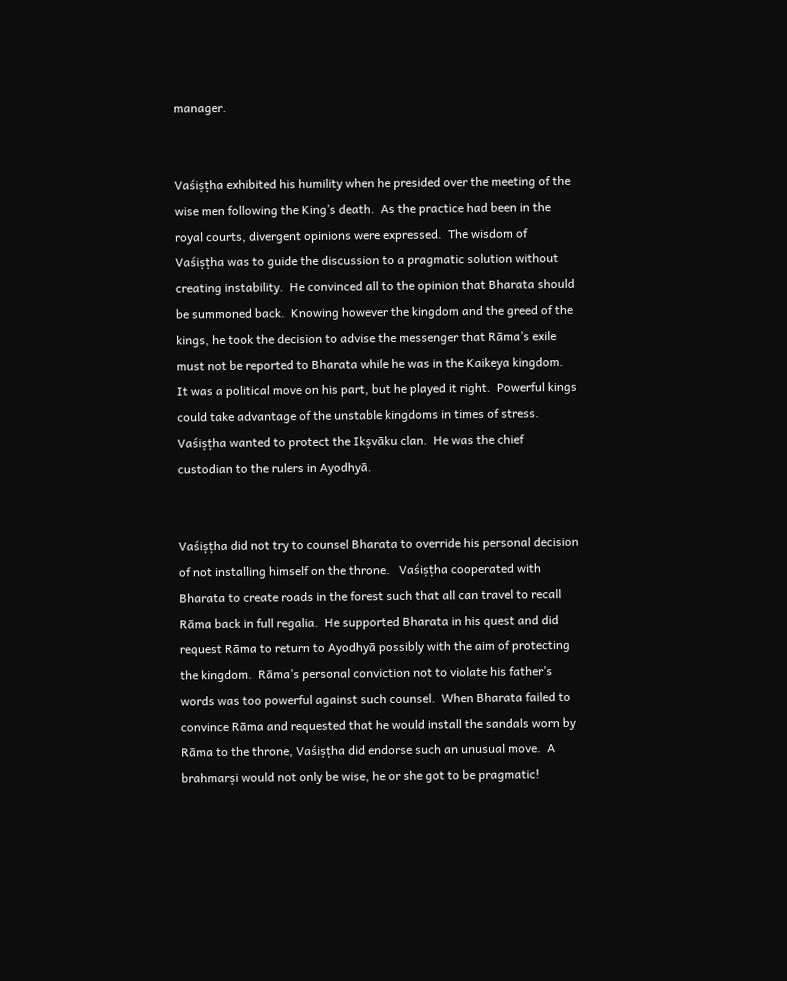manager.


Vaśiṣṭha exhibited his humility when he presided over the meeting of the wise men following the King’s death.  As the practice had been in the royal courts, divergent opinions were expressed.  The wisdom of Vaśiṣṭha was to guide the discussion to a pragmatic solution without creating instability.  He convinced all to the opinion that Bharata should be summoned back.  Knowing however the kingdom and the greed of the kings, he took the decision to advise the messenger that Rāma’s exile must not be reported to Bharata while he was in the Kaikeya kingdom.  It was a political move on his part, but he played it right.  Powerful kings could take advantage of the unstable kingdoms in times of stress.  Vaśiṣṭha wanted to protect the Ikṣvāku clan.  He was the chief custodian to the rulers in Ayodhyā.


Vaśiṣṭha did not try to counsel Bharata to override his personal decision of not installing himself on the throne.   Vaśiṣṭha cooperated with Bharata to create roads in the forest such that all can travel to recall Rāma back in full regalia.  He supported Bharata in his quest and did request Rāma to return to Ayodhyā possibly with the aim of protecting the kingdom.  Rāma’s personal conviction not to violate his father’s words was too powerful against such counsel.  When Bharata failed to convince Rāma and requested that he would install the sandals worn by Rāma to the throne, Vaśiṣṭha did endorse such an unusual move.  A brahmarṣi would not only be wise, he or she got to be pragmatic!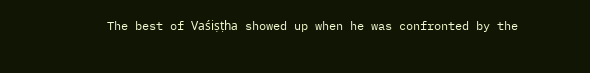The best of Vaśiṣṭha showed up when he was confronted by the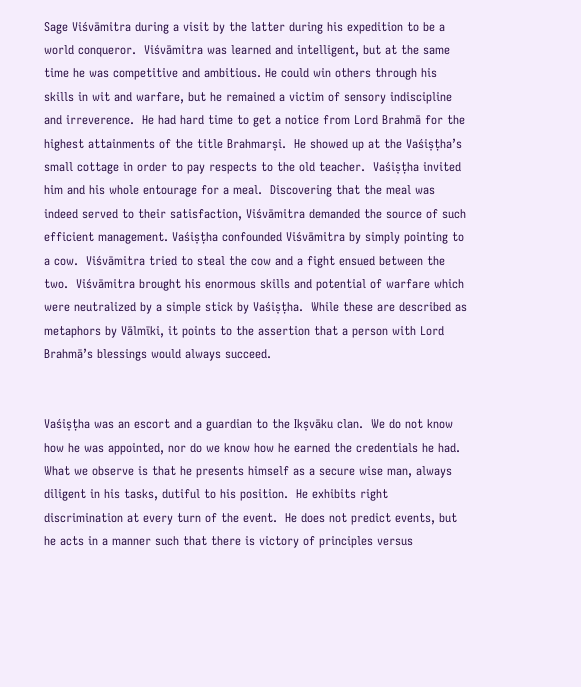Sage Viśvāmitra during a visit by the latter during his expedition to be a world conqueror.  Viśvāmitra was learned and intelligent, but at the same time he was competitive and ambitious. He could win others through his skills in wit and warfare, but he remained a victim of sensory indiscipline and irreverence.  He had hard time to get a notice from Lord Brahmā for the highest attainments of the title Brahmarṣi.  He showed up at the Vaśiṣṭha’s small cottage in order to pay respects to the old teacher.  Vaśiṣṭha invited him and his whole entourage for a meal.  Discovering that the meal was indeed served to their satisfaction, Viśvāmitra demanded the source of such efficient management. Vaśiṣṭha confounded Viśvāmitra by simply pointing to a cow.  Viśvāmitra tried to steal the cow and a fight ensued between the two.  Viśvāmitra brought his enormous skills and potential of warfare which were neutralized by a simple stick by Vaśiṣṭha.  While these are described as metaphors by Vālmīki, it points to the assertion that a person with Lord Brahmā’s blessings would always succeed.


Vaśiṣṭha was an escort and a guardian to the Ikṣvāku clan.  We do not know how he was appointed, nor do we know how he earned the credentials he had.  What we observe is that he presents himself as a secure wise man, always diligent in his tasks, dutiful to his position.  He exhibits right discrimination at every turn of the event.  He does not predict events, but he acts in a manner such that there is victory of principles versus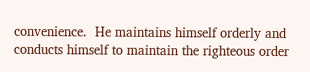convenience.  He maintains himself orderly and conducts himself to maintain the righteous order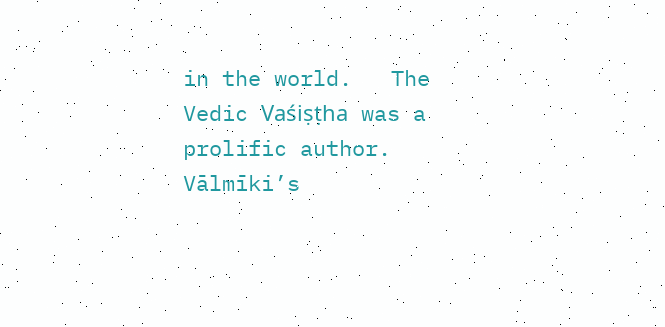in the world.   The Vedic Vaśiṣṭha was a prolific author.  Vālmīki’s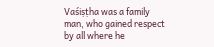Vaśiṣṭha was a family man, who gained respect by all where he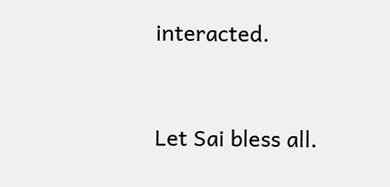interacted.


Let Sai bless all.